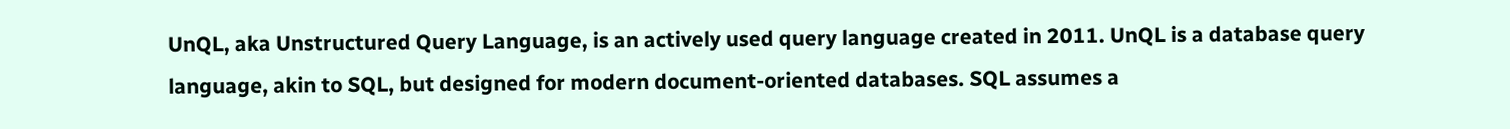UnQL, aka Unstructured Query Language, is an actively used query language created in 2011. UnQL is a database query language, akin to SQL, but designed for modern document-oriented databases. SQL assumes a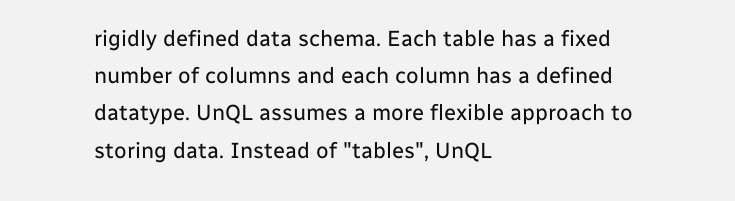rigidly defined data schema. Each table has a fixed number of columns and each column has a defined datatype. UnQL assumes a more flexible approach to storing data. Instead of "tables", UnQL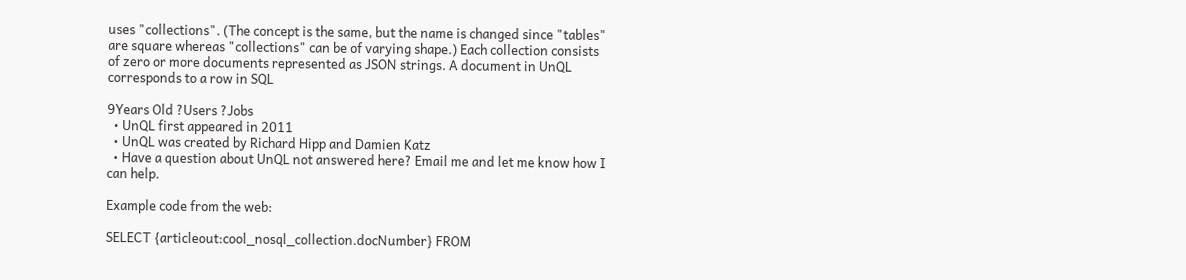uses "collections". (The concept is the same, but the name is changed since "tables" are square whereas "collections" can be of varying shape.) Each collection consists of zero or more documents represented as JSON strings. A document in UnQL corresponds to a row in SQL

9Years Old ?Users ?Jobs
  • UnQL first appeared in 2011
  • UnQL was created by Richard Hipp and Damien Katz
  • Have a question about UnQL not answered here? Email me and let me know how I can help.

Example code from the web:

SELECT {articleout:cool_nosql_collection.docNumber} FROM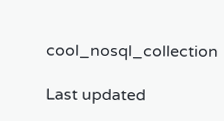cool_nosql_collection

Last updated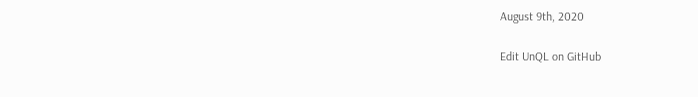August 9th, 2020

Edit UnQL on GitHub